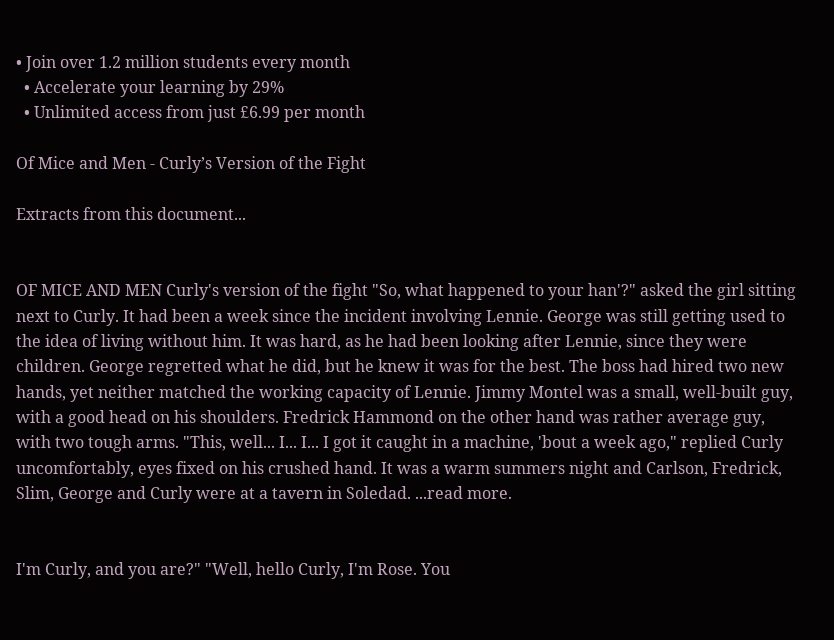• Join over 1.2 million students every month
  • Accelerate your learning by 29%
  • Unlimited access from just £6.99 per month

Of Mice and Men - Curly’s Version of the Fight

Extracts from this document...


OF MICE AND MEN Curly's version of the fight "So, what happened to your han'?" asked the girl sitting next to Curly. It had been a week since the incident involving Lennie. George was still getting used to the idea of living without him. It was hard, as he had been looking after Lennie, since they were children. George regretted what he did, but he knew it was for the best. The boss had hired two new hands, yet neither matched the working capacity of Lennie. Jimmy Montel was a small, well-built guy, with a good head on his shoulders. Fredrick Hammond on the other hand was rather average guy, with two tough arms. "This, well... I... I... I got it caught in a machine, 'bout a week ago," replied Curly uncomfortably, eyes fixed on his crushed hand. It was a warm summers night and Carlson, Fredrick, Slim, George and Curly were at a tavern in Soledad. ...read more.


I'm Curly, and you are?" "Well, hello Curly, I'm Rose. You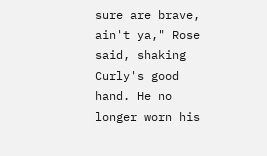sure are brave, ain't ya," Rose said, shaking Curly's good hand. He no longer worn his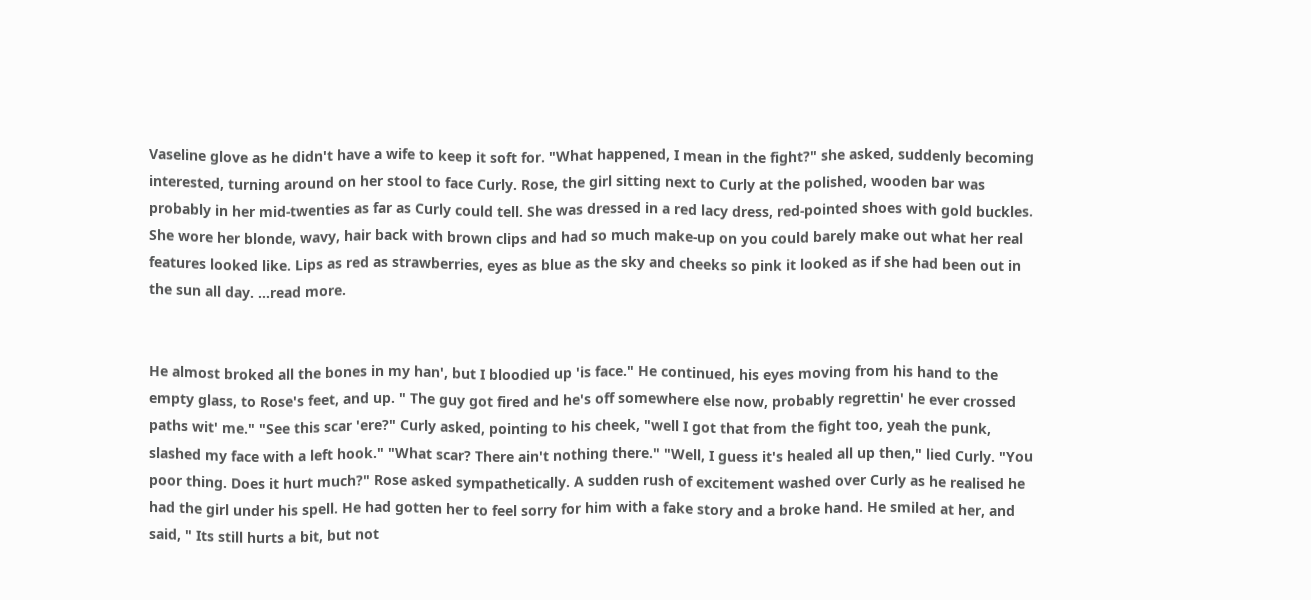Vaseline glove as he didn't have a wife to keep it soft for. "What happened, I mean in the fight?" she asked, suddenly becoming interested, turning around on her stool to face Curly. Rose, the girl sitting next to Curly at the polished, wooden bar was probably in her mid-twenties as far as Curly could tell. She was dressed in a red lacy dress, red-pointed shoes with gold buckles. She wore her blonde, wavy, hair back with brown clips and had so much make-up on you could barely make out what her real features looked like. Lips as red as strawberries, eyes as blue as the sky and cheeks so pink it looked as if she had been out in the sun all day. ...read more.


He almost broked all the bones in my han', but I bloodied up 'is face." He continued, his eyes moving from his hand to the empty glass, to Rose's feet, and up. " The guy got fired and he's off somewhere else now, probably regrettin' he ever crossed paths wit' me." "See this scar 'ere?" Curly asked, pointing to his cheek, "well I got that from the fight too, yeah the punk, slashed my face with a left hook." "What scar? There ain't nothing there." "Well, I guess it's healed all up then," lied Curly. "You poor thing. Does it hurt much?" Rose asked sympathetically. A sudden rush of excitement washed over Curly as he realised he had the girl under his spell. He had gotten her to feel sorry for him with a fake story and a broke hand. He smiled at her, and said, " Its still hurts a bit, but not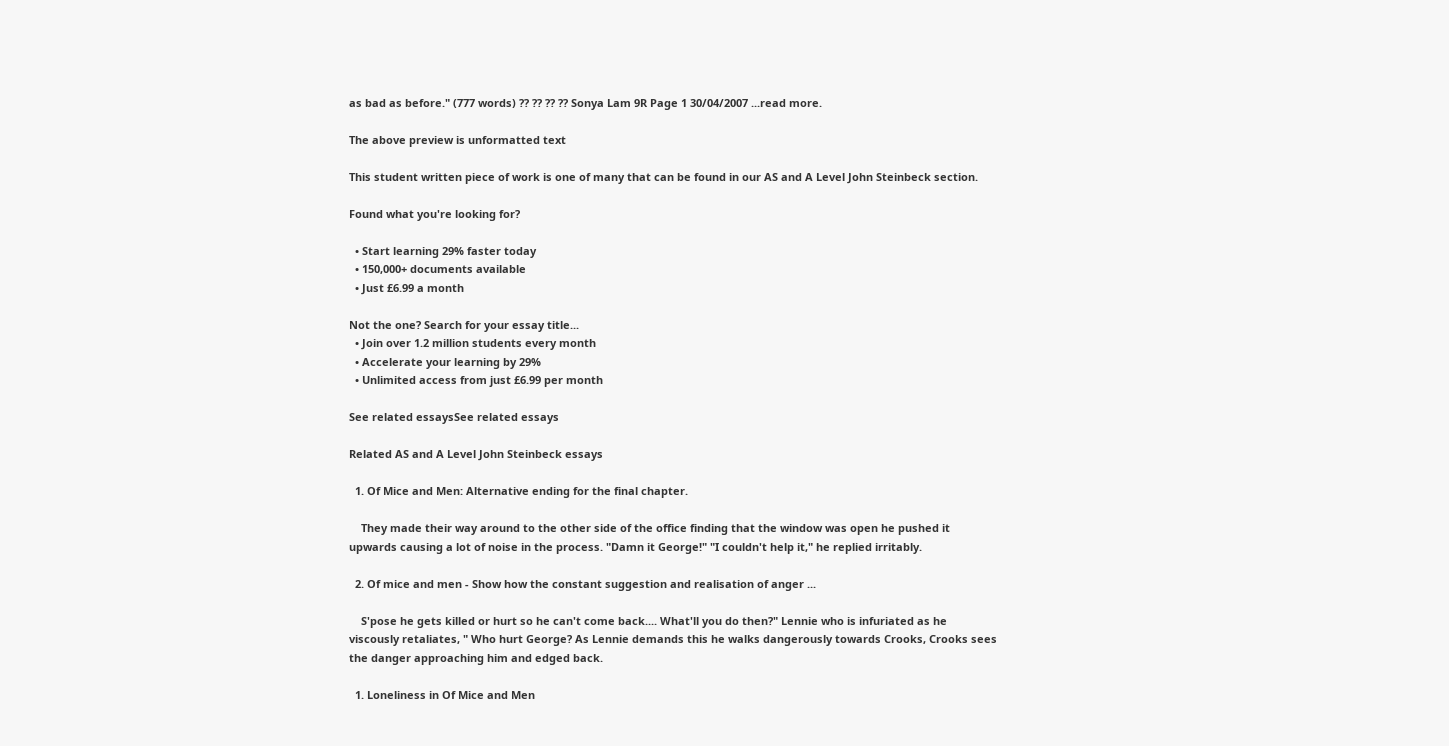as bad as before." (777 words) ?? ?? ?? ?? Sonya Lam 9R Page 1 30/04/2007 ...read more.

The above preview is unformatted text

This student written piece of work is one of many that can be found in our AS and A Level John Steinbeck section.

Found what you're looking for?

  • Start learning 29% faster today
  • 150,000+ documents available
  • Just £6.99 a month

Not the one? Search for your essay title...
  • Join over 1.2 million students every month
  • Accelerate your learning by 29%
  • Unlimited access from just £6.99 per month

See related essaysSee related essays

Related AS and A Level John Steinbeck essays

  1. Of Mice and Men: Alternative ending for the final chapter.

    They made their way around to the other side of the office finding that the window was open he pushed it upwards causing a lot of noise in the process. "Damn it George!" "I couldn't help it," he replied irritably.

  2. Of mice and men - Show how the constant suggestion and realisation of anger ...

    S'pose he gets killed or hurt so he can't come back.... What'll you do then?" Lennie who is infuriated as he viscously retaliates, " Who hurt George? As Lennie demands this he walks dangerously towards Crooks, Crooks sees the danger approaching him and edged back.

  1. Loneliness in Of Mice and Men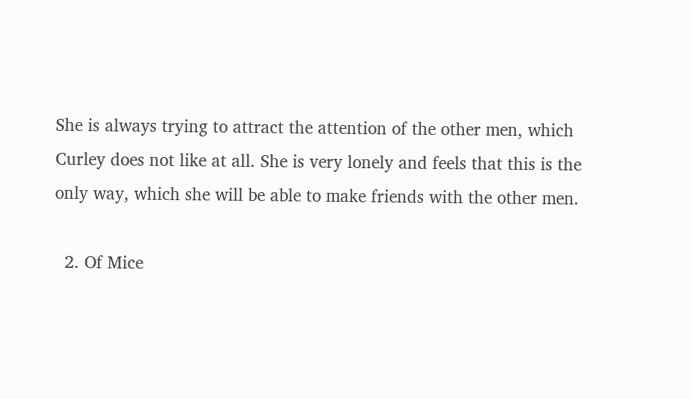She is always trying to attract the attention of the other men, which Curley does not like at all. She is very lonely and feels that this is the only way, which she will be able to make friends with the other men.

  2. Of Mice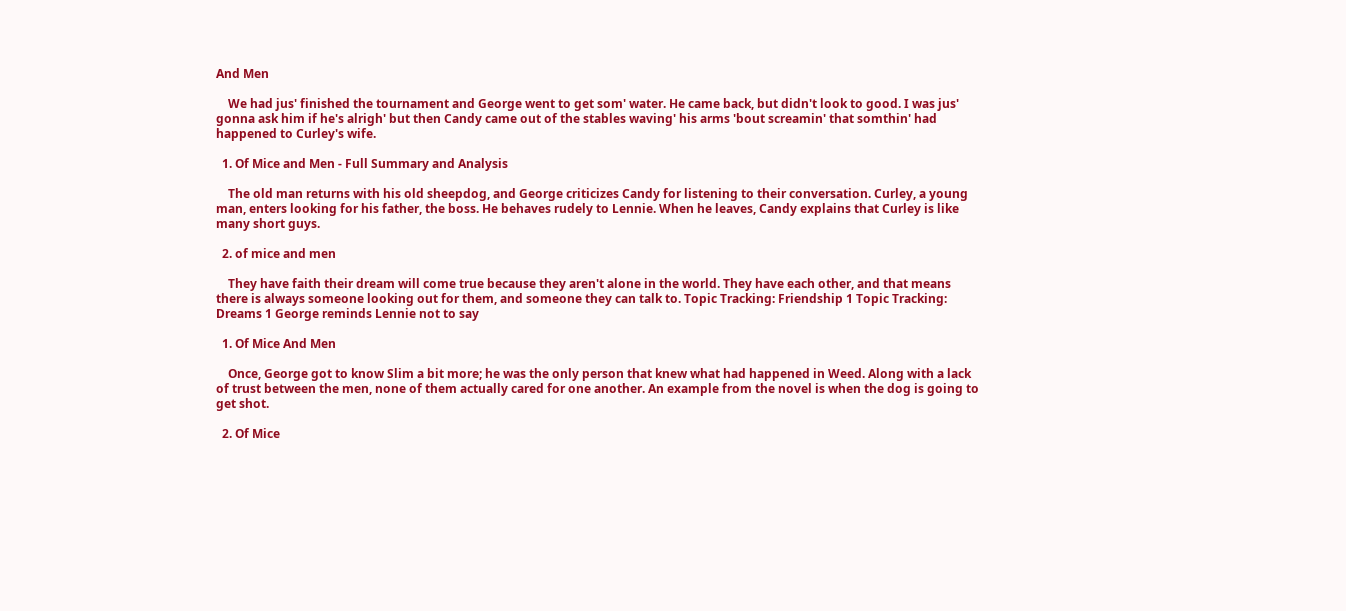And Men

    We had jus' finished the tournament and George went to get som' water. He came back, but didn't look to good. I was jus' gonna ask him if he's alrigh' but then Candy came out of the stables waving' his arms 'bout screamin' that somthin' had happened to Curley's wife.

  1. Of Mice and Men - Full Summary and Analysis

    The old man returns with his old sheepdog, and George criticizes Candy for listening to their conversation. Curley, a young man, enters looking for his father, the boss. He behaves rudely to Lennie. When he leaves, Candy explains that Curley is like many short guys.

  2. of mice and men

    They have faith their dream will come true because they aren't alone in the world. They have each other, and that means there is always someone looking out for them, and someone they can talk to. Topic Tracking: Friendship 1 Topic Tracking: Dreams 1 George reminds Lennie not to say

  1. Of Mice And Men

    Once, George got to know Slim a bit more; he was the only person that knew what had happened in Weed. Along with a lack of trust between the men, none of them actually cared for one another. An example from the novel is when the dog is going to get shot.

  2. Of Mice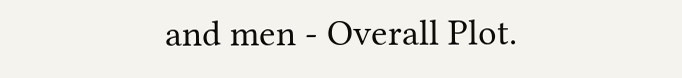and men - Overall Plot.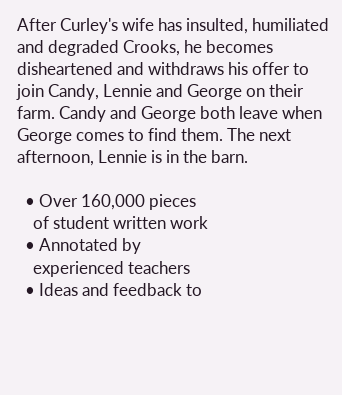After Curley's wife has insulted, humiliated and degraded Crooks, he becomes disheartened and withdraws his offer to join Candy, Lennie and George on their farm. Candy and George both leave when George comes to find them. The next afternoon, Lennie is in the barn.

  • Over 160,000 pieces
    of student written work
  • Annotated by
    experienced teachers
  • Ideas and feedback to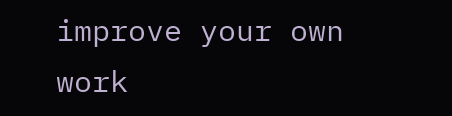improve your own work